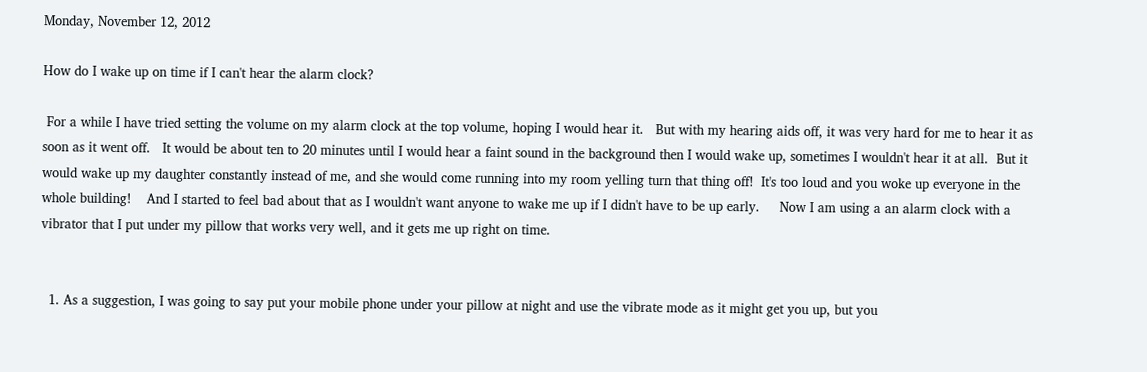Monday, November 12, 2012

How do I wake up on time if I can't hear the alarm clock?

 For a while I have tried setting the volume on my alarm clock at the top volume, hoping I would hear it.   But with my hearing aids off, it was very hard for me to hear it as soon as it went off.   It would be about ten to 20 minutes until I would hear a faint sound in the background then I would wake up, sometimes I wouldn't hear it at all.  But it would wake up my daughter constantly instead of me, and she would come running into my room yelling turn that thing off!  It's too loud and you woke up everyone in the whole building!    And I started to feel bad about that as I wouldn't want anyone to wake me up if I didn't have to be up early.     Now I am using a an alarm clock with a vibrator that I put under my pillow that works very well, and it gets me up right on time.


  1. As a suggestion, I was going to say put your mobile phone under your pillow at night and use the vibrate mode as it might get you up, but you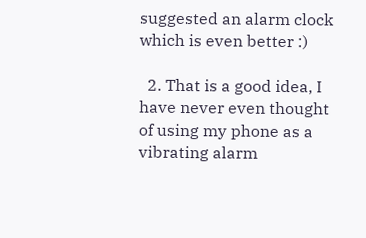suggested an alarm clock which is even better :)

  2. That is a good idea, I have never even thought of using my phone as a vibrating alarm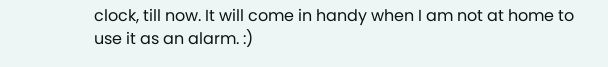clock, till now. It will come in handy when I am not at home to use it as an alarm. :)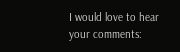I would love to hear your comments: